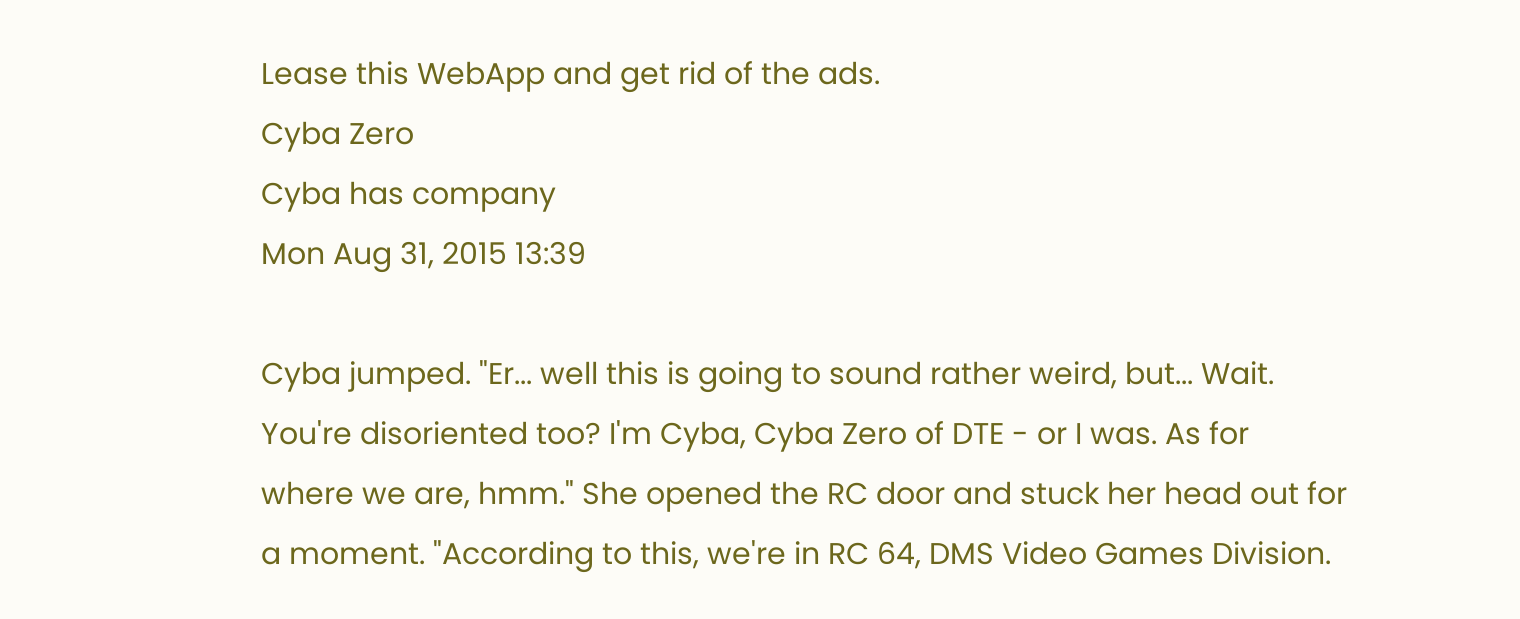Lease this WebApp and get rid of the ads.
Cyba Zero
Cyba has company
Mon Aug 31, 2015 13:39

Cyba jumped. "Er... well this is going to sound rather weird, but... Wait. You're disoriented too? I'm Cyba, Cyba Zero of DTE - or I was. As for where we are, hmm." She opened the RC door and stuck her head out for a moment. "According to this, we're in RC 64, DMS Video Games Division.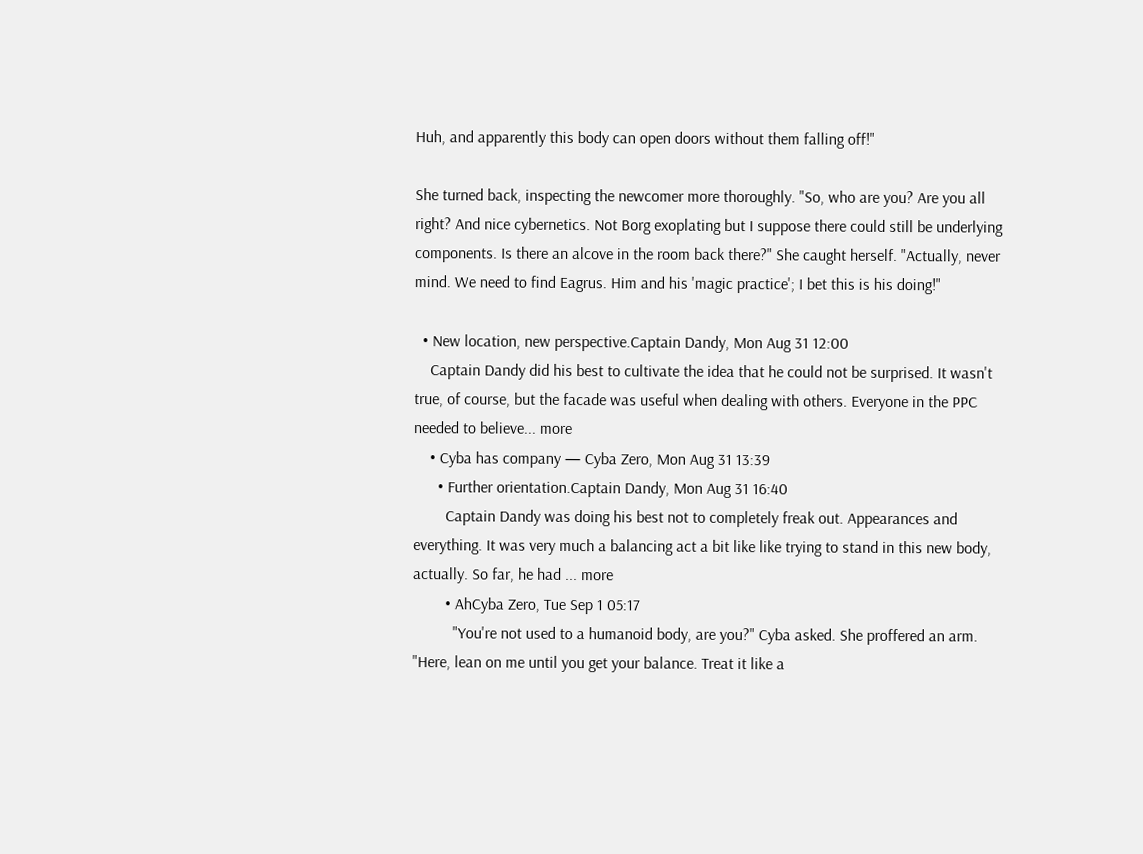Huh, and apparently this body can open doors without them falling off!"

She turned back, inspecting the newcomer more thoroughly. "So, who are you? Are you all right? And nice cybernetics. Not Borg exoplating but I suppose there could still be underlying components. Is there an alcove in the room back there?" She caught herself. "Actually, never mind. We need to find Eagrus. Him and his 'magic practice'; I bet this is his doing!"

  • New location, new perspective.Captain Dandy, Mon Aug 31 12:00
    Captain Dandy did his best to cultivate the idea that he could not be surprised. It wasn't true, of course, but the facade was useful when dealing with others. Everyone in the PPC needed to believe... more
    • Cyba has company — Cyba Zero, Mon Aug 31 13:39
      • Further orientation.Captain Dandy, Mon Aug 31 16:40
        Captain Dandy was doing his best not to completely freak out. Appearances and everything. It was very much a balancing act a bit like like trying to stand in this new body, actually. So far, he had ... more
        • AhCyba Zero, Tue Sep 1 05:17
          "You're not used to a humanoid body, are you?" Cyba asked. She proffered an arm. "Here, lean on me until you get your balance. Treat it like a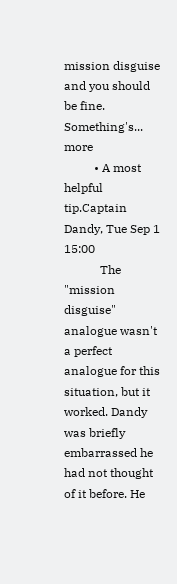mission disguise and you should be fine. Something's... more
          • A most helpful tip.Captain Dandy, Tue Sep 1 15:00
            The "mission disguise" analogue wasn't a perfect analogue for this situation, but it worked. Dandy was briefly embarrassed he had not thought of it before. He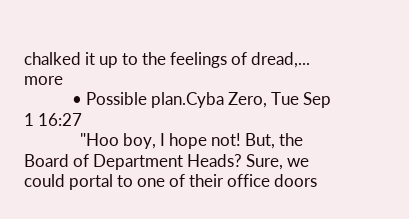chalked it up to the feelings of dread,... more
            • Possible plan.Cyba Zero, Tue Sep 1 16:27
              "Hoo boy, I hope not! But, the Board of Department Heads? Sure, we could portal to one of their office doors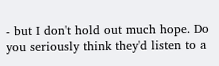- but I don't hold out much hope. Do you seriously think they'd listen to a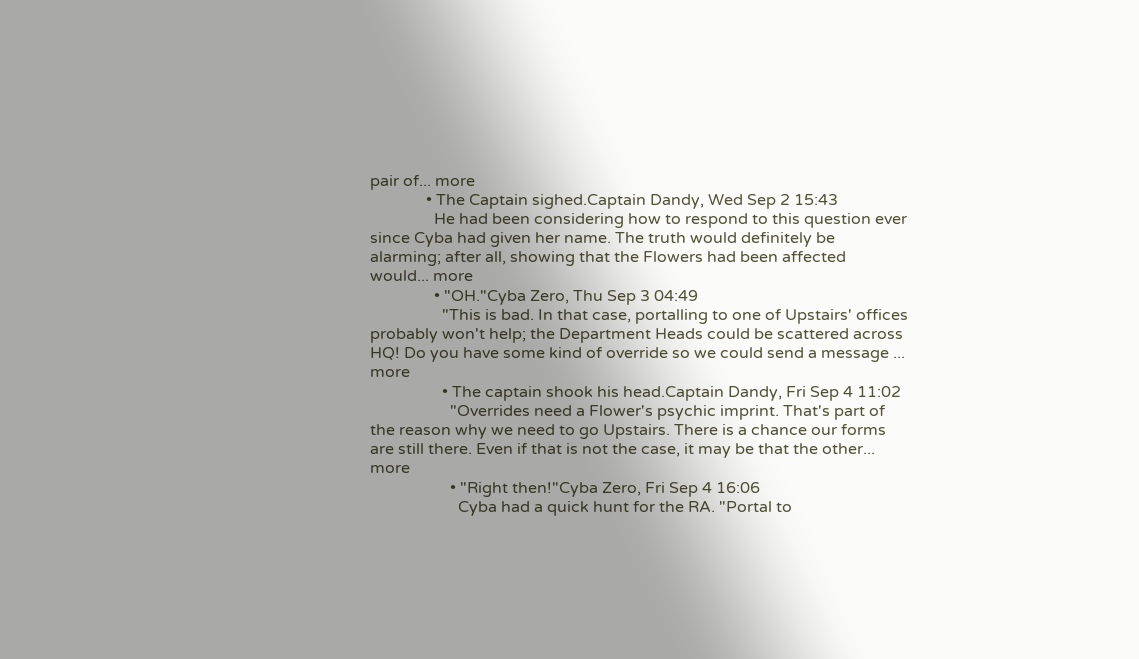pair of... more
              • The Captain sighed.Captain Dandy, Wed Sep 2 15:43
                He had been considering how to respond to this question ever since Cyba had given her name. The truth would definitely be alarming; after all, showing that the Flowers had been affected would... more
                • "OH."Cyba Zero, Thu Sep 3 04:49
                  "This is bad. In that case, portalling to one of Upstairs' offices probably won't help; the Department Heads could be scattered across HQ! Do you have some kind of override so we could send a message ... more
                  • The captain shook his head.Captain Dandy, Fri Sep 4 11:02
                    "Overrides need a Flower's psychic imprint. That's part of the reason why we need to go Upstairs. There is a chance our forms are still there. Even if that is not the case, it may be that the other... more
                    • "Right then!"Cyba Zero, Fri Sep 4 16:06
                      Cyba had a quick hunt for the RA. "Portal to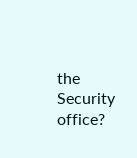the Security office?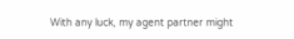With any luck, my agent partner might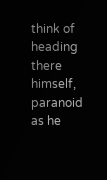think of heading there himself, paranoid as he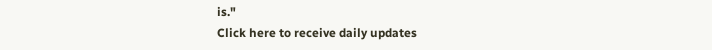is."
Click here to receive daily updates